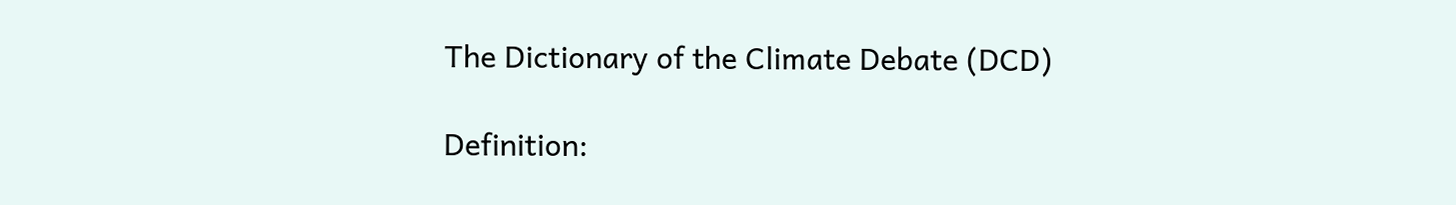The Dictionary of the Climate Debate (DCD)

Definition: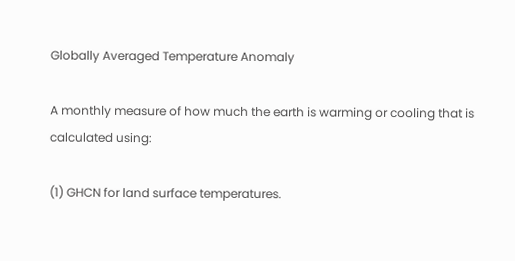Globally Averaged Temperature Anomaly

A monthly measure of how much the earth is warming or cooling that is calculated using:

(1) GHCN for land surface temperatures.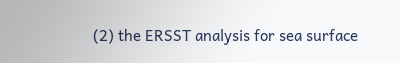(2) the ERSST analysis for sea surface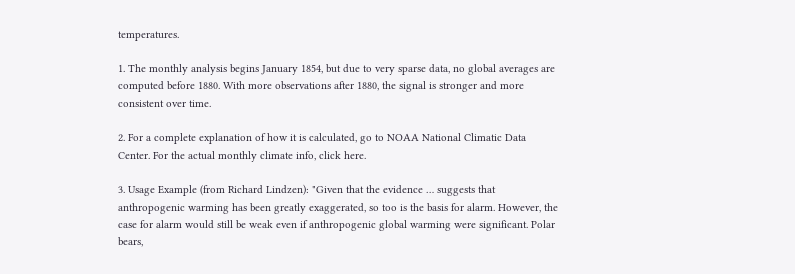temperatures.

1. The monthly analysis begins January 1854, but due to very sparse data, no global averages are computed before 1880. With more observations after 1880, the signal is stronger and more consistent over time.

2. For a complete explanation of how it is calculated, go to NOAA National Climatic Data Center. For the actual monthly climate info, click here.

3. Usage Example (from Richard Lindzen): "Given that the evidence … suggests that anthropogenic warming has been greatly exaggerated, so too is the basis for alarm. However, the case for alarm would still be weak even if anthropogenic global warming were significant. Polar bears,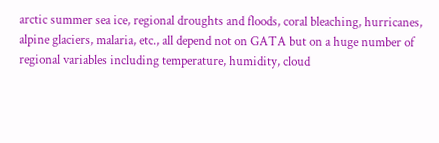arctic summer sea ice, regional droughts and floods, coral bleaching, hurricanes, alpine glaciers, malaria, etc., all depend not on GATA but on a huge number of regional variables including temperature, humidity, cloud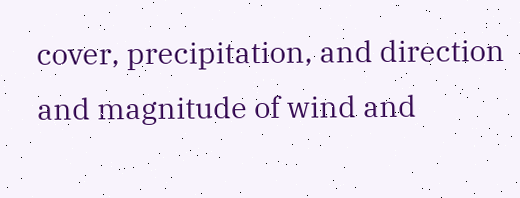cover, precipitation, and direction and magnitude of wind and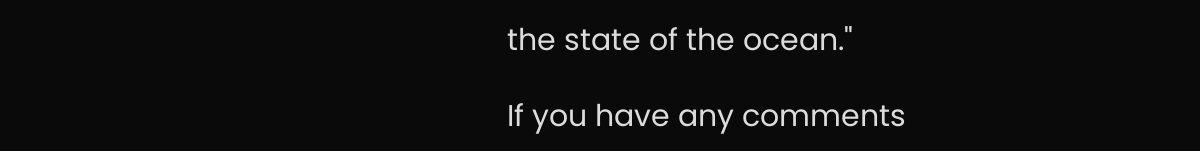the state of the ocean."

If you have any comments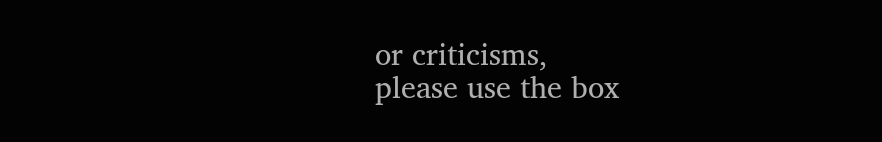or criticisms,
please use the box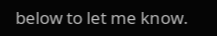below to let me know.